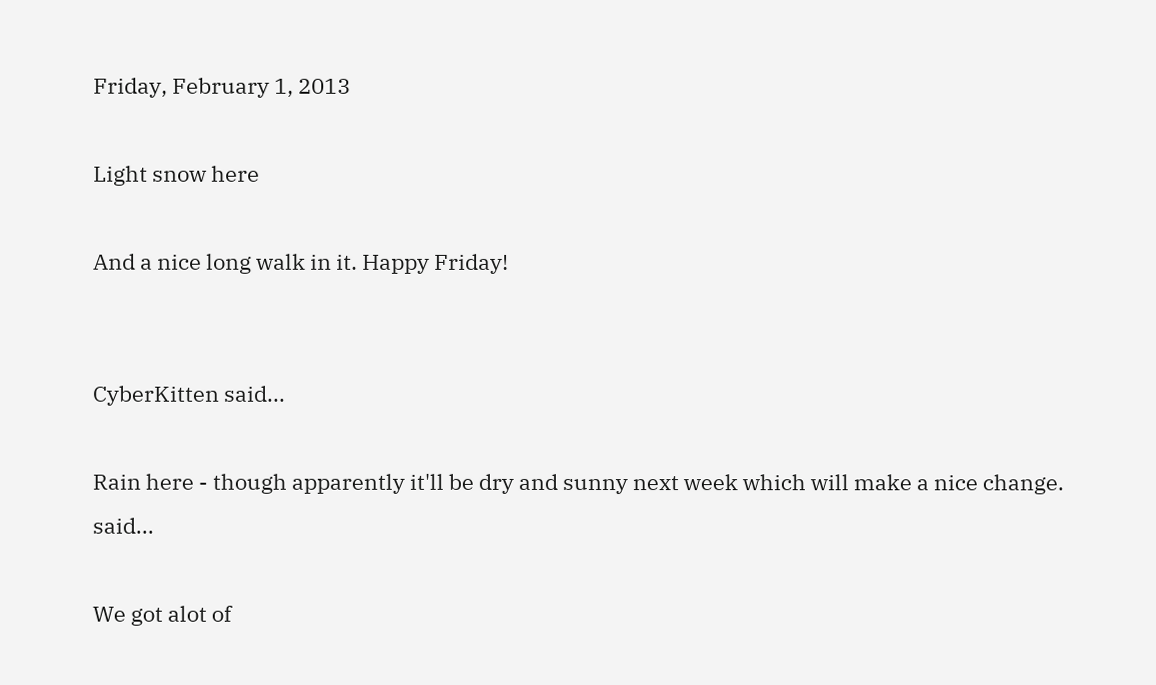Friday, February 1, 2013

Light snow here

And a nice long walk in it. Happy Friday!


CyberKitten said...

Rain here - though apparently it'll be dry and sunny next week which will make a nice change. said...

We got alot of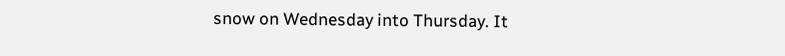snow on Wednesday into Thursday. It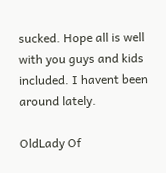sucked. Hope all is well with you guys and kids included. I havent been around lately.

OldLady Of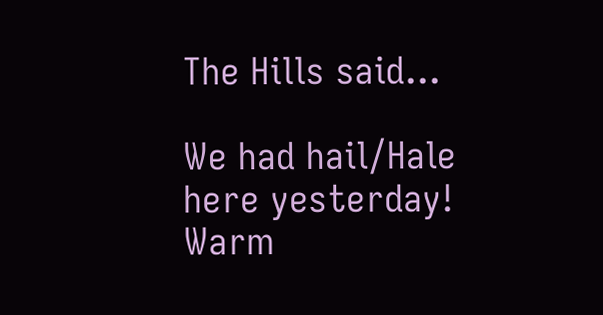The Hills said...

We had hail/Hale here yesterday! Warm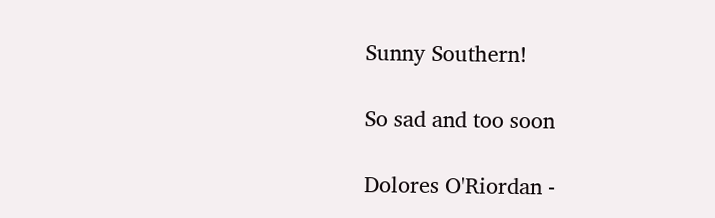Sunny Southern!

So sad and too soon

Dolores O'Riordan -